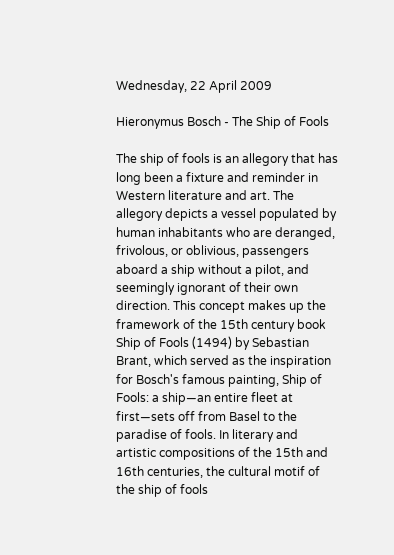Wednesday, 22 April 2009

Hieronymus Bosch - The Ship of Fools

The ship of fools is an allegory that has long been a fixture and reminder in Western literature and art. The allegory depicts a vessel populated by human inhabitants who are deranged, frivolous, or oblivious, passengers aboard a ship without a pilot, and seemingly ignorant of their own direction. This concept makes up the framework of the 15th century book Ship of Fools (1494) by Sebastian Brant, which served as the inspiration for Bosch's famous painting, Ship of Fools: a ship—an entire fleet at first—sets off from Basel to the paradise of fools. In literary and artistic compositions of the 15th and 16th centuries, the cultural motif of the ship of fools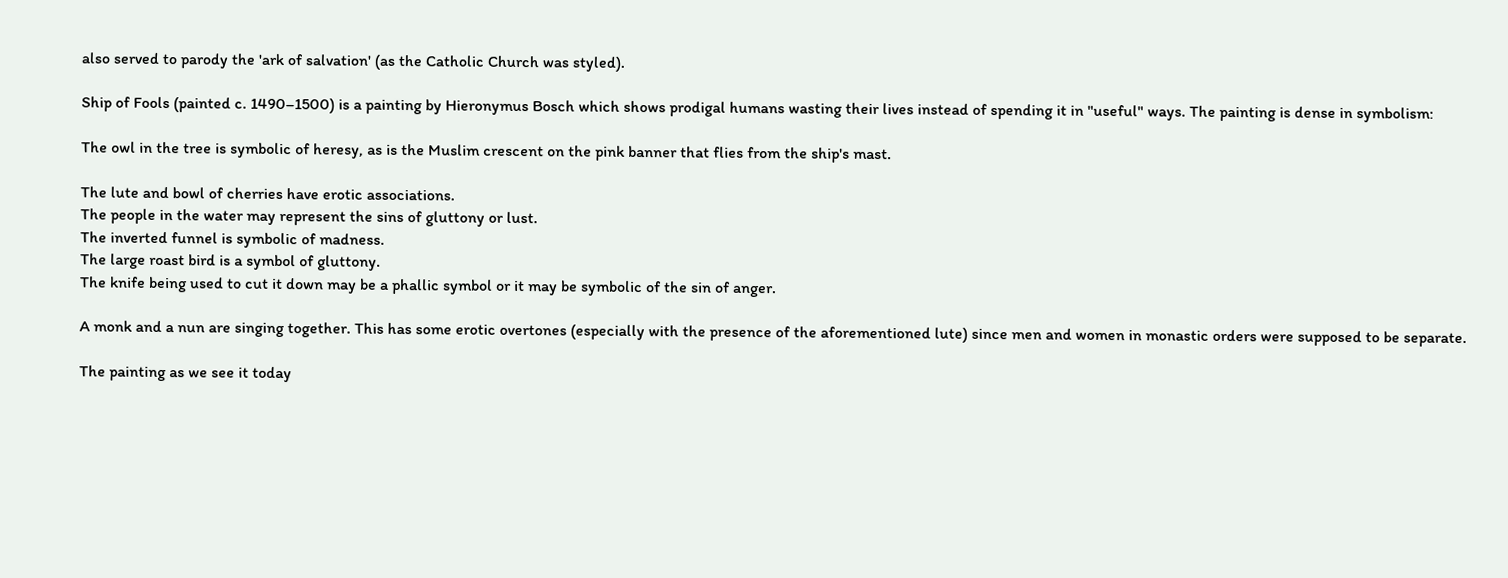also served to parody the 'ark of salvation' (as the Catholic Church was styled).

Ship of Fools (painted c. 1490–1500) is a painting by Hieronymus Bosch which shows prodigal humans wasting their lives instead of spending it in "useful" ways. The painting is dense in symbolism:

The owl in the tree is symbolic of heresy, as is the Muslim crescent on the pink banner that flies from the ship's mast.

The lute and bowl of cherries have erotic associations.
The people in the water may represent the sins of gluttony or lust.
The inverted funnel is symbolic of madness.
The large roast bird is a symbol of gluttony.
The knife being used to cut it down may be a phallic symbol or it may be symbolic of the sin of anger.

A monk and a nun are singing together. This has some erotic overtones (especially with the presence of the aforementioned lute) since men and women in monastic orders were supposed to be separate.

The painting as we see it today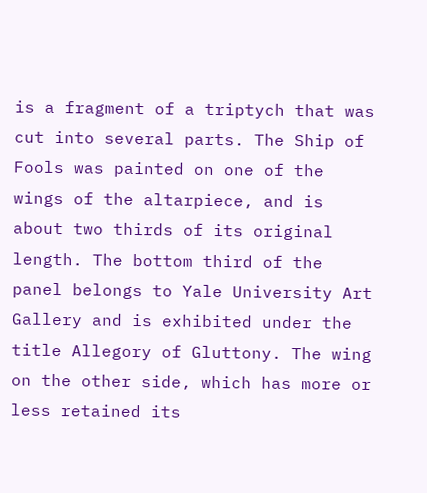is a fragment of a triptych that was cut into several parts. The Ship of Fools was painted on one of the wings of the altarpiece, and is about two thirds of its original length. The bottom third of the panel belongs to Yale University Art Gallery and is exhibited under the title Allegory of Gluttony. The wing on the other side, which has more or less retained its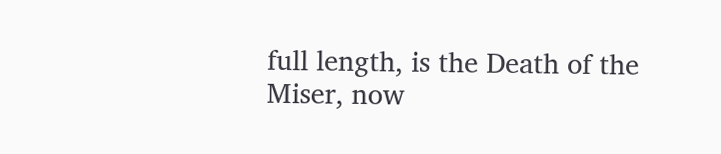full length, is the Death of the Miser, now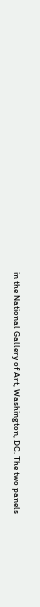in the National Gallery of Art, Washington, DC. The two panels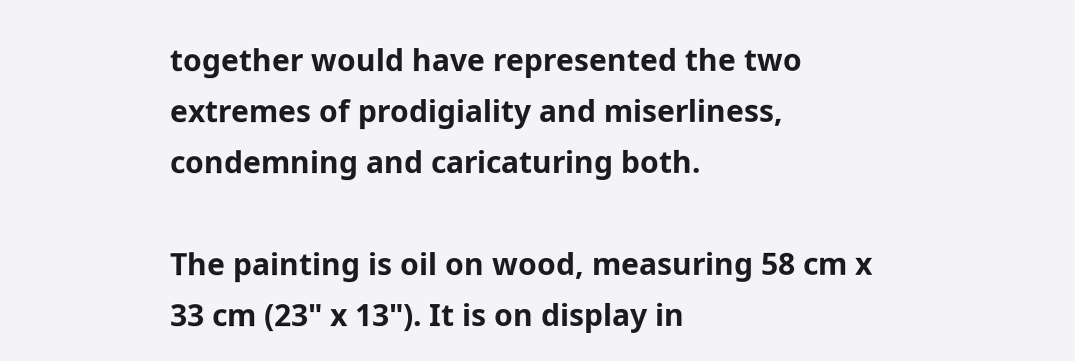together would have represented the two extremes of prodigiality and miserliness, condemning and caricaturing both.

The painting is oil on wood, measuring 58 cm x 33 cm (23" x 13"). It is on display in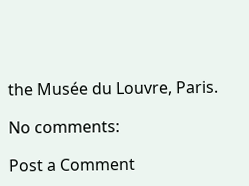the Musée du Louvre, Paris.

No comments:

Post a Comment